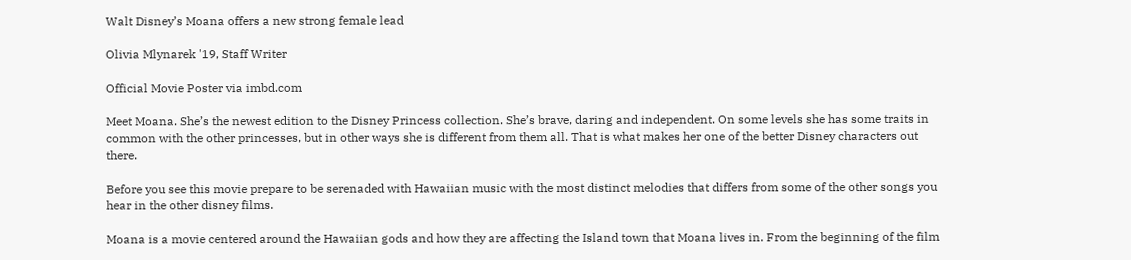Walt Disney’s Moana offers a new strong female lead

Olivia Mlynarek '19, Staff Writer

Official Movie Poster via imbd.com

Meet Moana. She’s the newest edition to the Disney Princess collection. She’s brave, daring and independent. On some levels she has some traits in common with the other princesses, but in other ways she is different from them all. That is what makes her one of the better Disney characters out there.

Before you see this movie prepare to be serenaded with Hawaiian music with the most distinct melodies that differs from some of the other songs you hear in the other disney films.

Moana is a movie centered around the Hawaiian gods and how they are affecting the Island town that Moana lives in. From the beginning of the film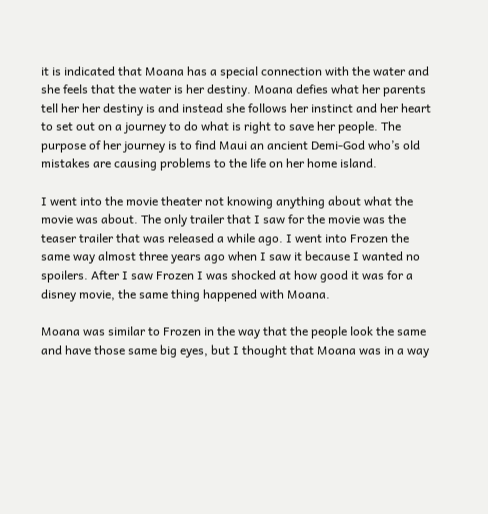it is indicated that Moana has a special connection with the water and she feels that the water is her destiny. Moana defies what her parents tell her her destiny is and instead she follows her instinct and her heart to set out on a journey to do what is right to save her people. The purpose of her journey is to find Maui an ancient Demi-God who’s old mistakes are causing problems to the life on her home island.

I went into the movie theater not knowing anything about what the movie was about. The only trailer that I saw for the movie was the teaser trailer that was released a while ago. I went into Frozen the same way almost three years ago when I saw it because I wanted no spoilers. After I saw Frozen I was shocked at how good it was for a disney movie, the same thing happened with Moana.

Moana was similar to Frozen in the way that the people look the same and have those same big eyes, but I thought that Moana was in a way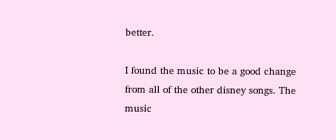better.

I found the music to be a good change from all of the other disney songs. The music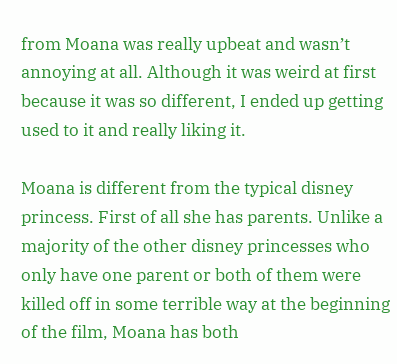from Moana was really upbeat and wasn’t annoying at all. Although it was weird at first because it was so different, I ended up getting used to it and really liking it.

Moana is different from the typical disney princess. First of all she has parents. Unlike a majority of the other disney princesses who only have one parent or both of them were killed off in some terrible way at the beginning of the film, Moana has both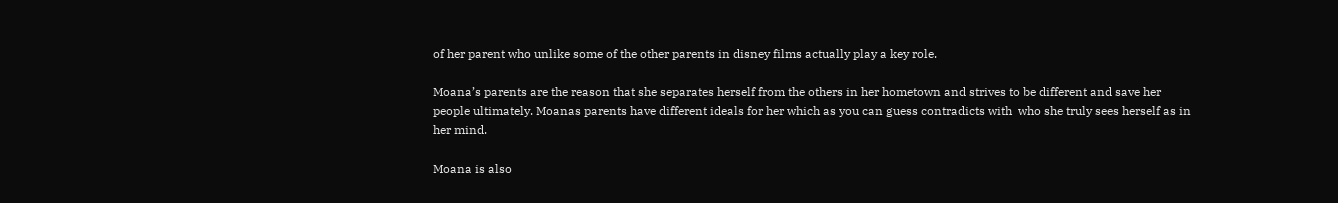of her parent who unlike some of the other parents in disney films actually play a key role.

Moana’s parents are the reason that she separates herself from the others in her hometown and strives to be different and save her people ultimately. Moanas parents have different ideals for her which as you can guess contradicts with  who she truly sees herself as in her mind.

Moana is also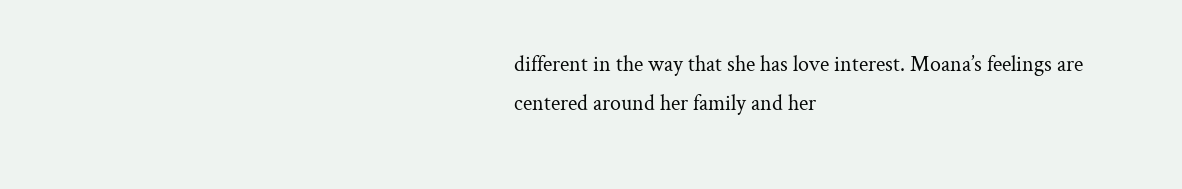different in the way that she has love interest. Moana’s feelings are centered around her family and her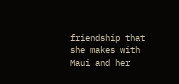friendship that she makes with Maui and her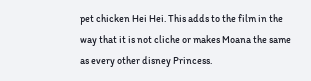pet chicken Hei Hei. This adds to the film in the way that it is not cliche or makes Moana the same as every other disney Princess.